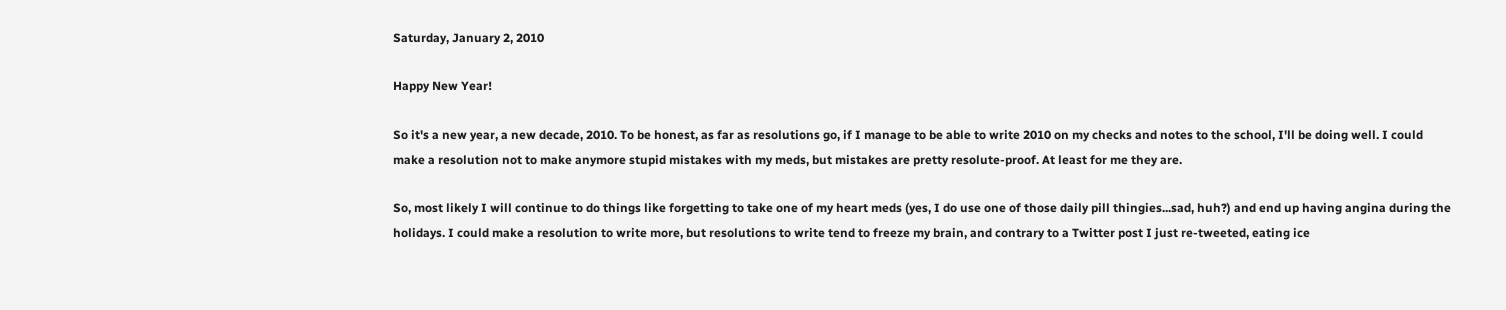Saturday, January 2, 2010

Happy New Year!

So it's a new year, a new decade, 2010. To be honest, as far as resolutions go, if I manage to be able to write 2010 on my checks and notes to the school, I'll be doing well. I could make a resolution not to make anymore stupid mistakes with my meds, but mistakes are pretty resolute-proof. At least for me they are.

So, most likely I will continue to do things like forgetting to take one of my heart meds (yes, I do use one of those daily pill thingies...sad, huh?) and end up having angina during the holidays. I could make a resolution to write more, but resolutions to write tend to freeze my brain, and contrary to a Twitter post I just re-tweeted, eating ice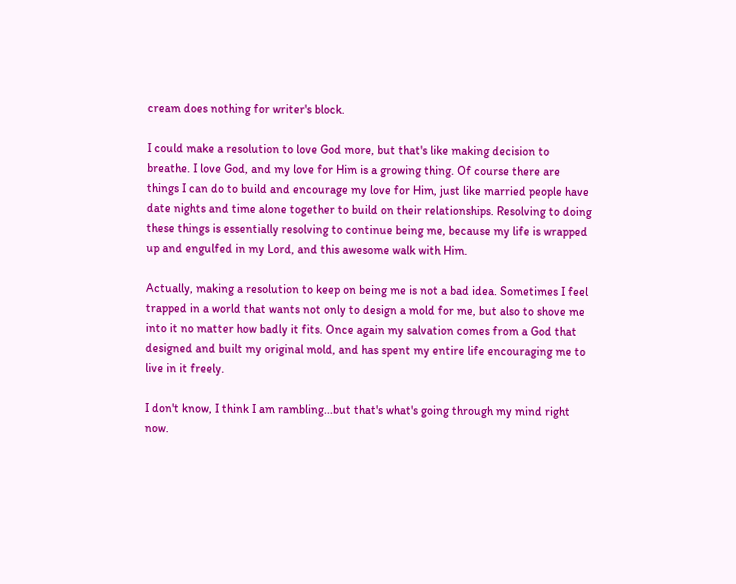cream does nothing for writer's block.

I could make a resolution to love God more, but that's like making decision to breathe. I love God, and my love for Him is a growing thing. Of course there are things I can do to build and encourage my love for Him, just like married people have date nights and time alone together to build on their relationships. Resolving to doing these things is essentially resolving to continue being me, because my life is wrapped up and engulfed in my Lord, and this awesome walk with Him.

Actually, making a resolution to keep on being me is not a bad idea. Sometimes I feel trapped in a world that wants not only to design a mold for me, but also to shove me into it no matter how badly it fits. Once again my salvation comes from a God that designed and built my original mold, and has spent my entire life encouraging me to live in it freely.

I don't know, I think I am rambling...but that's what's going through my mind right now.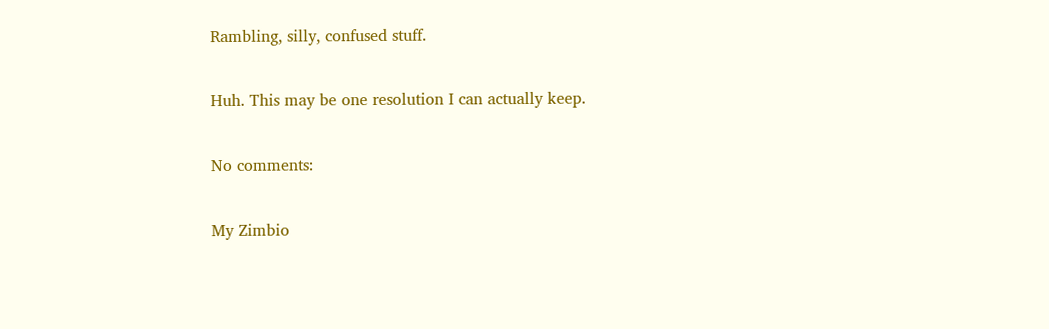Rambling, silly, confused stuff.

Huh. This may be one resolution I can actually keep.

No comments:

My Zimbio